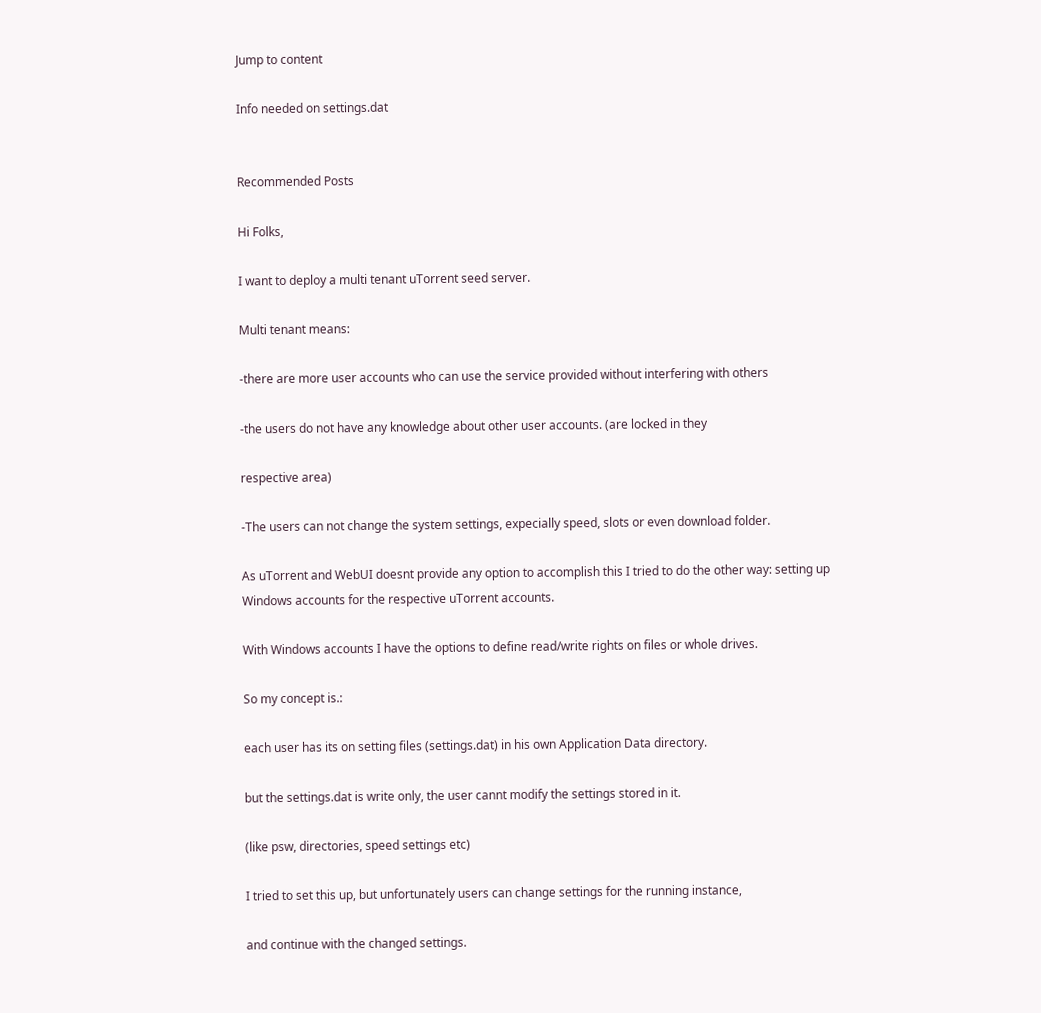Jump to content

Info needed on settings.dat


Recommended Posts

Hi Folks,

I want to deploy a multi tenant uTorrent seed server.

Multi tenant means:

-there are more user accounts who can use the service provided without interfering with others

-the users do not have any knowledge about other user accounts. (are locked in they

respective area)

-The users can not change the system settings, expecially speed, slots or even download folder.

As uTorrent and WebUI doesnt provide any option to accomplish this I tried to do the other way: setting up Windows accounts for the respective uTorrent accounts.

With Windows accounts I have the options to define read/write rights on files or whole drives.

So my concept is.:

each user has its on setting files (settings.dat) in his own Application Data directory.

but the settings.dat is write only, the user cannt modify the settings stored in it.

(like psw, directories, speed settings etc)

I tried to set this up, but unfortunately users can change settings for the running instance,

and continue with the changed settings.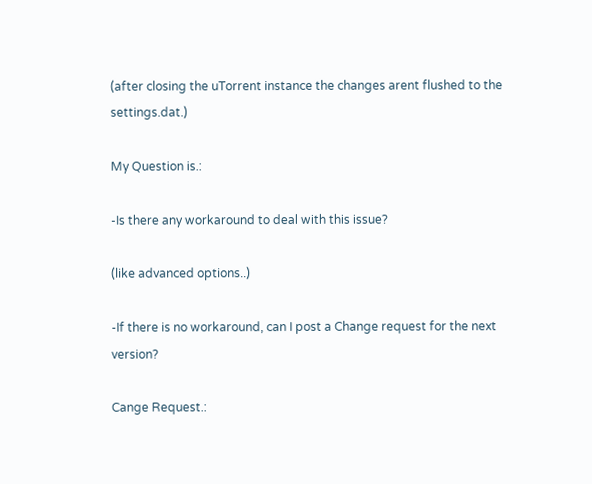(after closing the uTorrent instance the changes arent flushed to the settings.dat.)

My Question is.:

-Is there any workaround to deal with this issue?

(like advanced options..)

-If there is no workaround, can I post a Change request for the next version?

Cange Request.: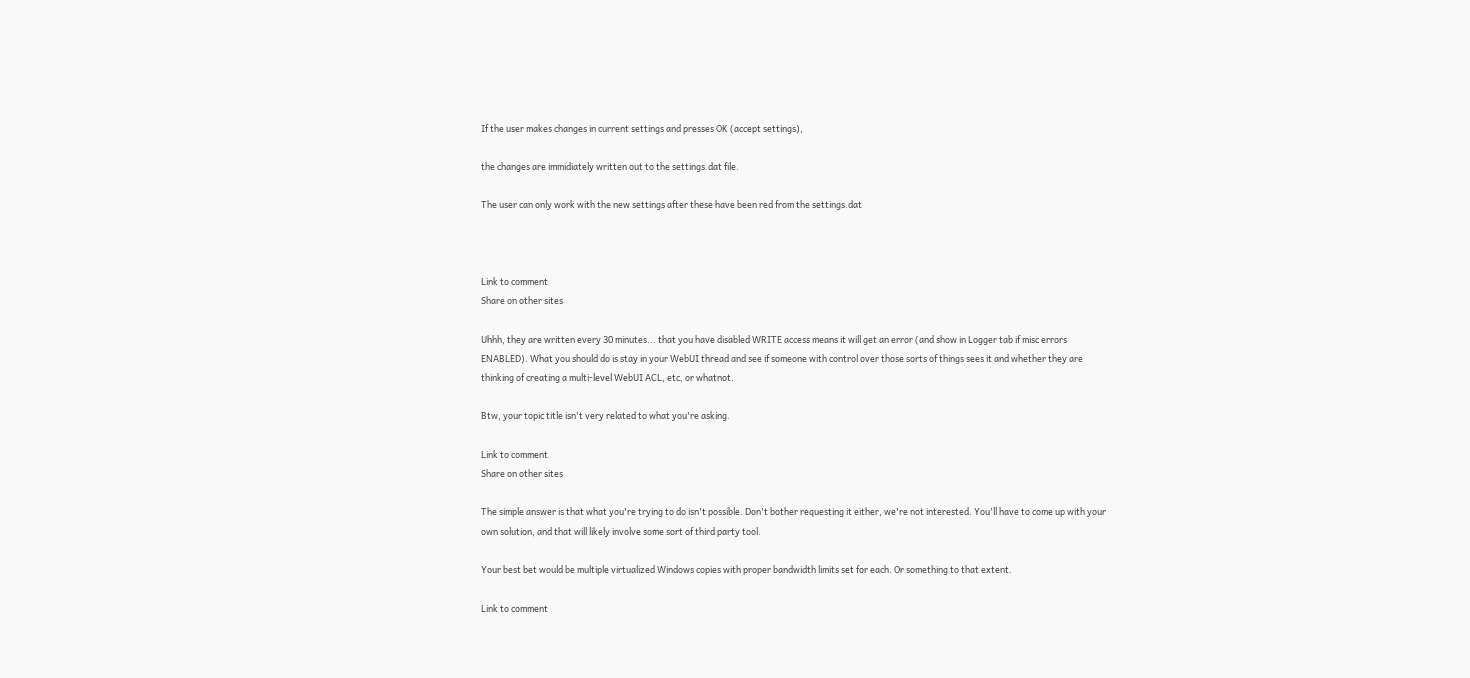If the user makes changes in current settings and presses OK (accept settings),

the changes are immidiately written out to the settings.dat file.

The user can only work with the new settings after these have been red from the settings.dat



Link to comment
Share on other sites

Uhhh, they are written every 30 minutes... that you have disabled WRITE access means it will get an error (and show in Logger tab if misc errors ENABLED). What you should do is stay in your WebUI thread and see if someone with control over those sorts of things sees it and whether they are thinking of creating a multi-level WebUI ACL, etc, or whatnot.

Btw, your topic title isn't very related to what you're asking.

Link to comment
Share on other sites

The simple answer is that what you're trying to do isn't possible. Don't bother requesting it either, we're not interested. You'll have to come up with your own solution, and that will likely involve some sort of third party tool.

Your best bet would be multiple virtualized Windows copies with proper bandwidth limits set for each. Or something to that extent.

Link to comment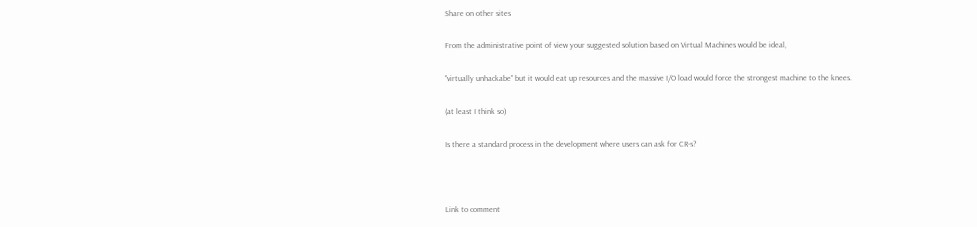Share on other sites

From the administrative point of view your suggested solution based on Virtual Machines would be ideal,

"virtually unhackabe" but it would eat up resources and the massive I/O load would force the strongest machine to the knees.

(at least I think so)

Is there a standard process in the development where users can ask for CR-s?



Link to comment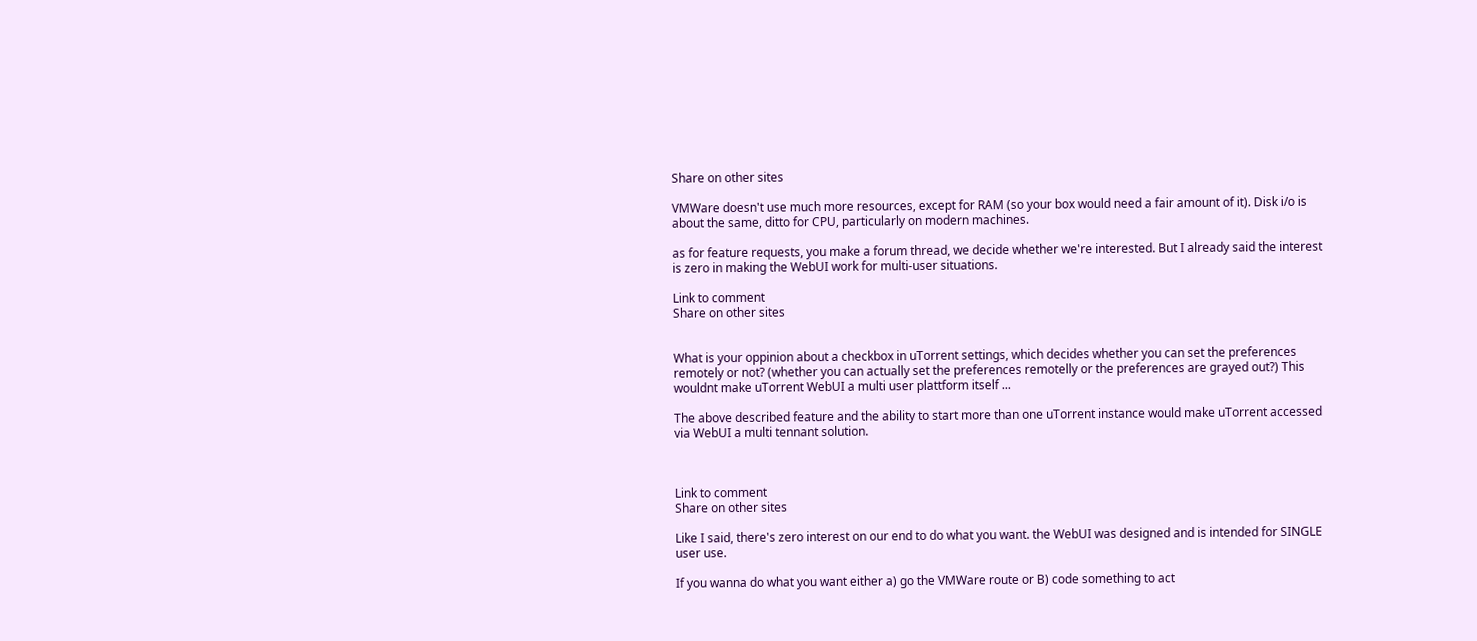Share on other sites

VMWare doesn't use much more resources, except for RAM (so your box would need a fair amount of it). Disk i/o is about the same, ditto for CPU, particularly on modern machines.

as for feature requests, you make a forum thread, we decide whether we're interested. But I already said the interest is zero in making the WebUI work for multi-user situations.

Link to comment
Share on other sites


What is your oppinion about a checkbox in uTorrent settings, which decides whether you can set the preferences remotely or not? (whether you can actually set the preferences remotelly or the preferences are grayed out?) This wouldnt make uTorrent WebUI a multi user plattform itself ...

The above described feature and the ability to start more than one uTorrent instance would make uTorrent accessed via WebUI a multi tennant solution.



Link to comment
Share on other sites

Like I said, there's zero interest on our end to do what you want. the WebUI was designed and is intended for SINGLE user use.

If you wanna do what you want either a) go the VMWare route or B) code something to act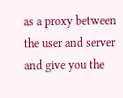as a proxy between the user and server and give you the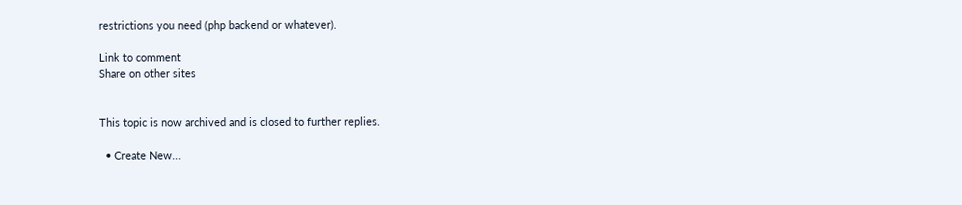restrictions you need (php backend or whatever).

Link to comment
Share on other sites


This topic is now archived and is closed to further replies.

  • Create New...